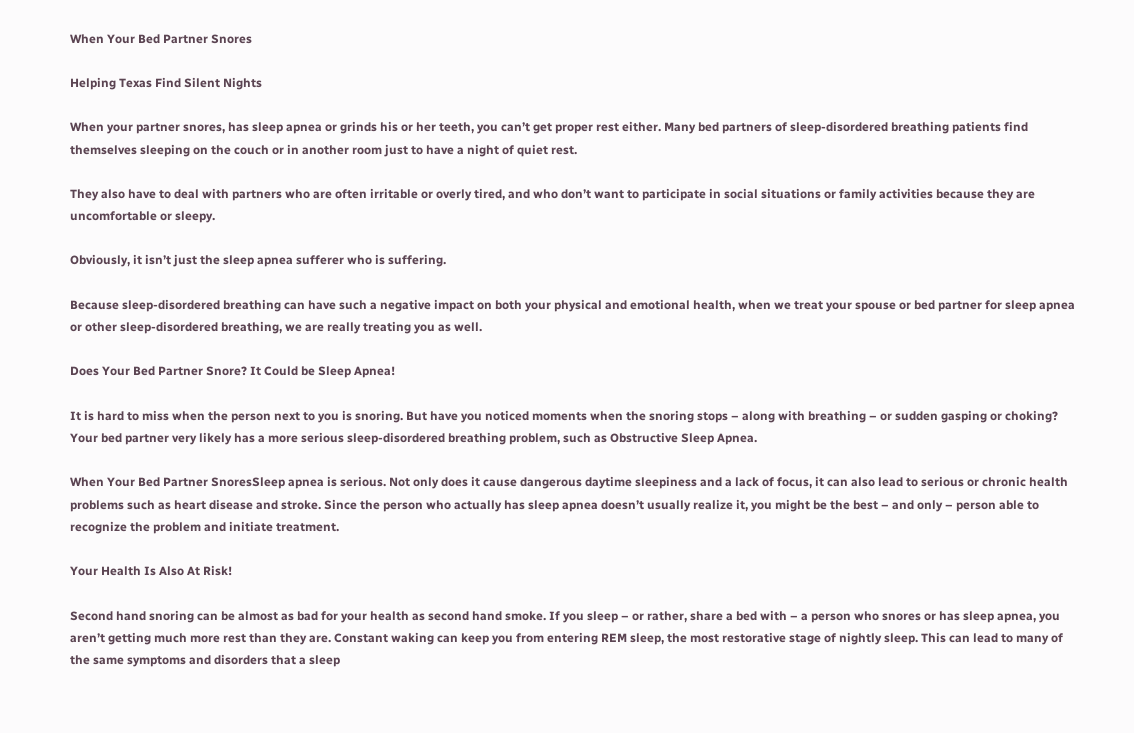When Your Bed Partner Snores

Helping Texas Find Silent Nights

When your partner snores, has sleep apnea or grinds his or her teeth, you can’t get proper rest either. Many bed partners of sleep-disordered breathing patients find themselves sleeping on the couch or in another room just to have a night of quiet rest.

They also have to deal with partners who are often irritable or overly tired, and who don’t want to participate in social situations or family activities because they are uncomfortable or sleepy.

Obviously, it isn’t just the sleep apnea sufferer who is suffering.

Because sleep-disordered breathing can have such a negative impact on both your physical and emotional health, when we treat your spouse or bed partner for sleep apnea or other sleep-disordered breathing, we are really treating you as well.

Does Your Bed Partner Snore? It Could be Sleep Apnea!

It is hard to miss when the person next to you is snoring. But have you noticed moments when the snoring stops – along with breathing – or sudden gasping or choking? Your bed partner very likely has a more serious sleep-disordered breathing problem, such as Obstructive Sleep Apnea.

When Your Bed Partner SnoresSleep apnea is serious. Not only does it cause dangerous daytime sleepiness and a lack of focus, it can also lead to serious or chronic health problems such as heart disease and stroke. Since the person who actually has sleep apnea doesn’t usually realize it, you might be the best – and only – person able to recognize the problem and initiate treatment.

Your Health Is Also At Risk!

Second hand snoring can be almost as bad for your health as second hand smoke. If you sleep – or rather, share a bed with – a person who snores or has sleep apnea, you aren’t getting much more rest than they are. Constant waking can keep you from entering REM sleep, the most restorative stage of nightly sleep. This can lead to many of the same symptoms and disorders that a sleep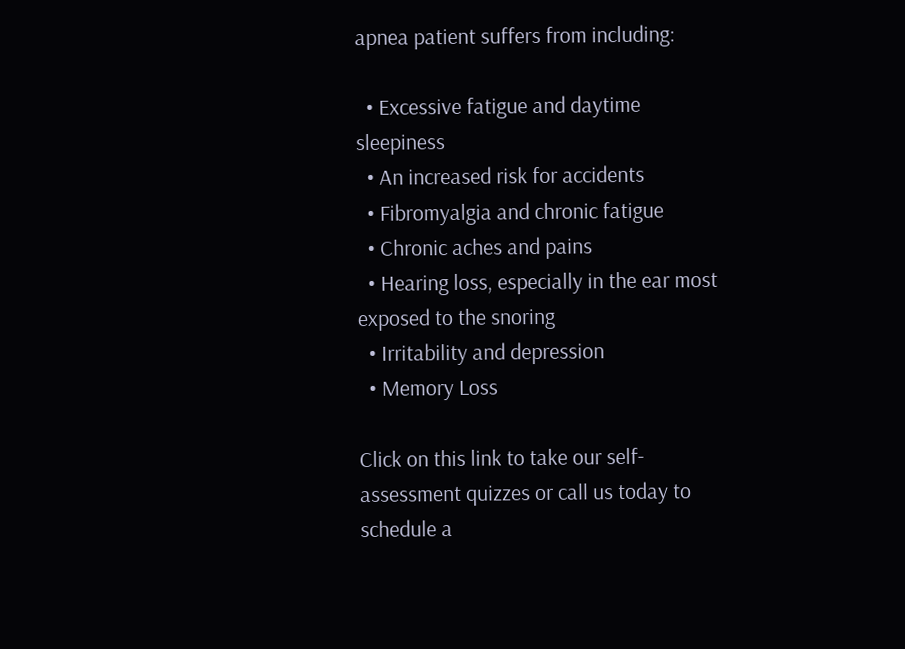apnea patient suffers from including:

  • Excessive fatigue and daytime sleepiness
  • An increased risk for accidents
  • Fibromyalgia and chronic fatigue
  • Chronic aches and pains
  • Hearing loss, especially in the ear most exposed to the snoring
  • Irritability and depression
  • Memory Loss

Click on this link to take our self-assessment quizzes or call us today to schedule a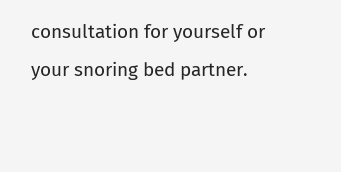consultation for yourself or your snoring bed partner.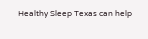Healthy Sleep Texas can help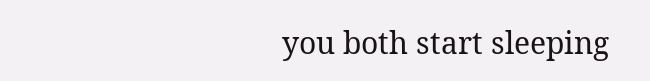you both start sleeping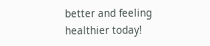better and feeling healthier today!